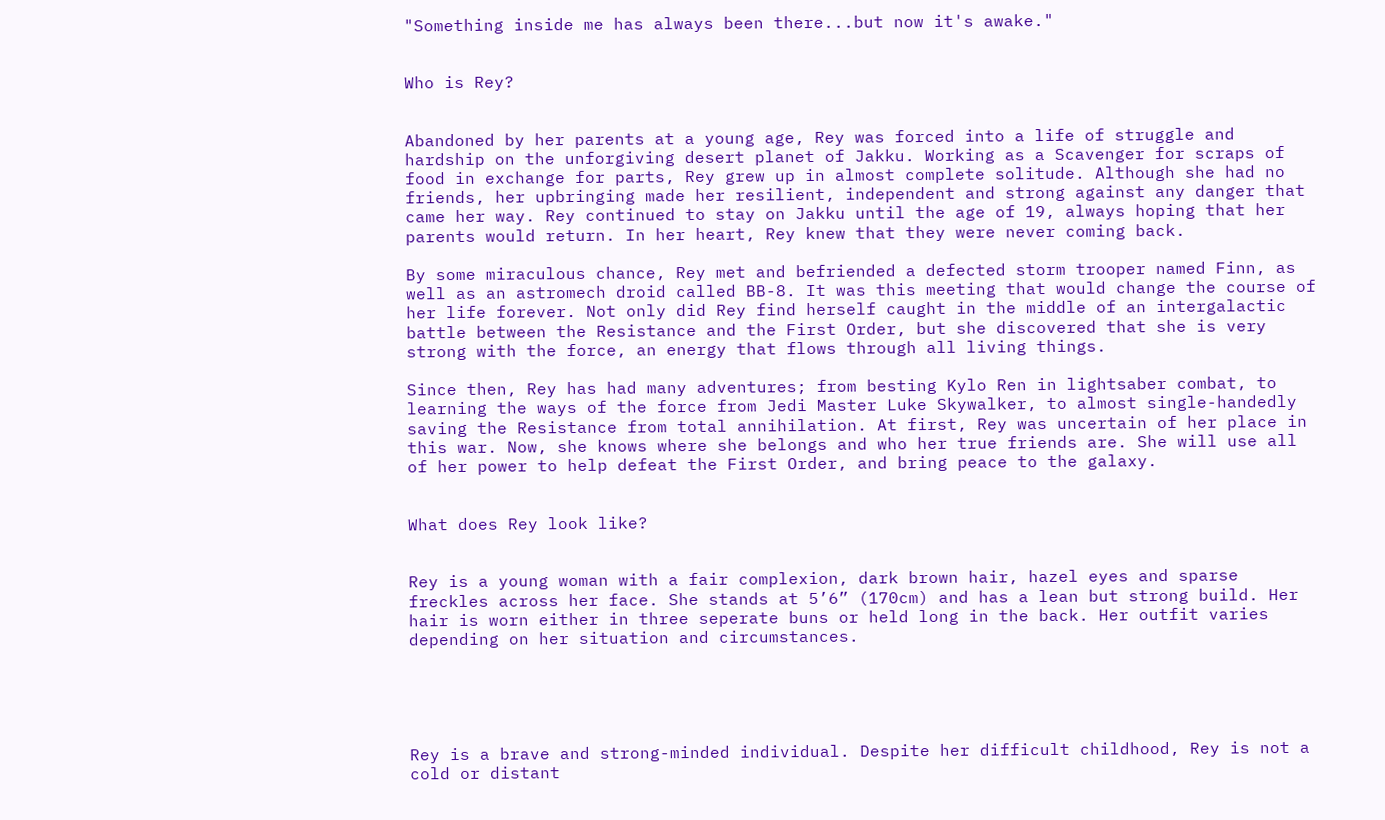"Something inside me has always been there...but now it's awake."


Who is Rey?


Abandoned by her parents at a young age, Rey was forced into a life of struggle and hardship on the unforgiving desert planet of Jakku. Working as a Scavenger for scraps of food in exchange for parts, Rey grew up in almost complete solitude. Although she had no friends, her upbringing made her resilient, independent and strong against any danger that came her way. Rey continued to stay on Jakku until the age of 19, always hoping that her parents would return. In her heart, Rey knew that they were never coming back.

By some miraculous chance, Rey met and befriended a defected storm trooper named Finn, as well as an astromech droid called BB-8. It was this meeting that would change the course of her life forever. Not only did Rey find herself caught in the middle of an intergalactic battle between the Resistance and the First Order, but she discovered that she is very strong with the force, an energy that flows through all living things.

Since then, Rey has had many adventures; from besting Kylo Ren in lightsaber combat, to learning the ways of the force from Jedi Master Luke Skywalker, to almost single-handedly saving the Resistance from total annihilation. At first, Rey was uncertain of her place in this war. Now, she knows where she belongs and who her true friends are. She will use all of her power to help defeat the First Order, and bring peace to the galaxy.


What does Rey look like?


Rey is a young woman with a fair complexion, dark brown hair, hazel eyes and sparse freckles across her face. She stands at 5’6” (170cm) and has a lean but strong build. Her hair is worn either in three seperate buns or held long in the back. Her outfit varies depending on her situation and circumstances.





Rey is a brave and strong-minded individual. Despite her difficult childhood, Rey is not a cold or distant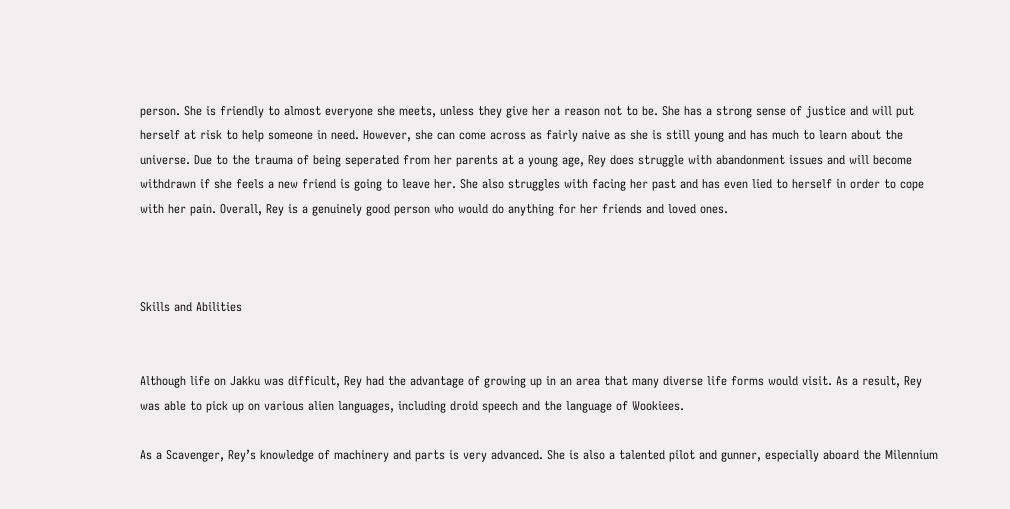person. She is friendly to almost everyone she meets, unless they give her a reason not to be. She has a strong sense of justice and will put herself at risk to help someone in need. However, she can come across as fairly naive as she is still young and has much to learn about the universe. Due to the trauma of being seperated from her parents at a young age, Rey does struggle with abandonment issues and will become withdrawn if she feels a new friend is going to leave her. She also struggles with facing her past and has even lied to herself in order to cope with her pain. Overall, Rey is a genuinely good person who would do anything for her friends and loved ones.



Skills and Abilities


Although life on Jakku was difficult, Rey had the advantage of growing up in an area that many diverse life forms would visit. As a result, Rey was able to pick up on various alien languages, including droid speech and the language of Wookiees.

As a Scavenger, Rey’s knowledge of machinery and parts is very advanced. She is also a talented pilot and gunner, especially aboard the Milennium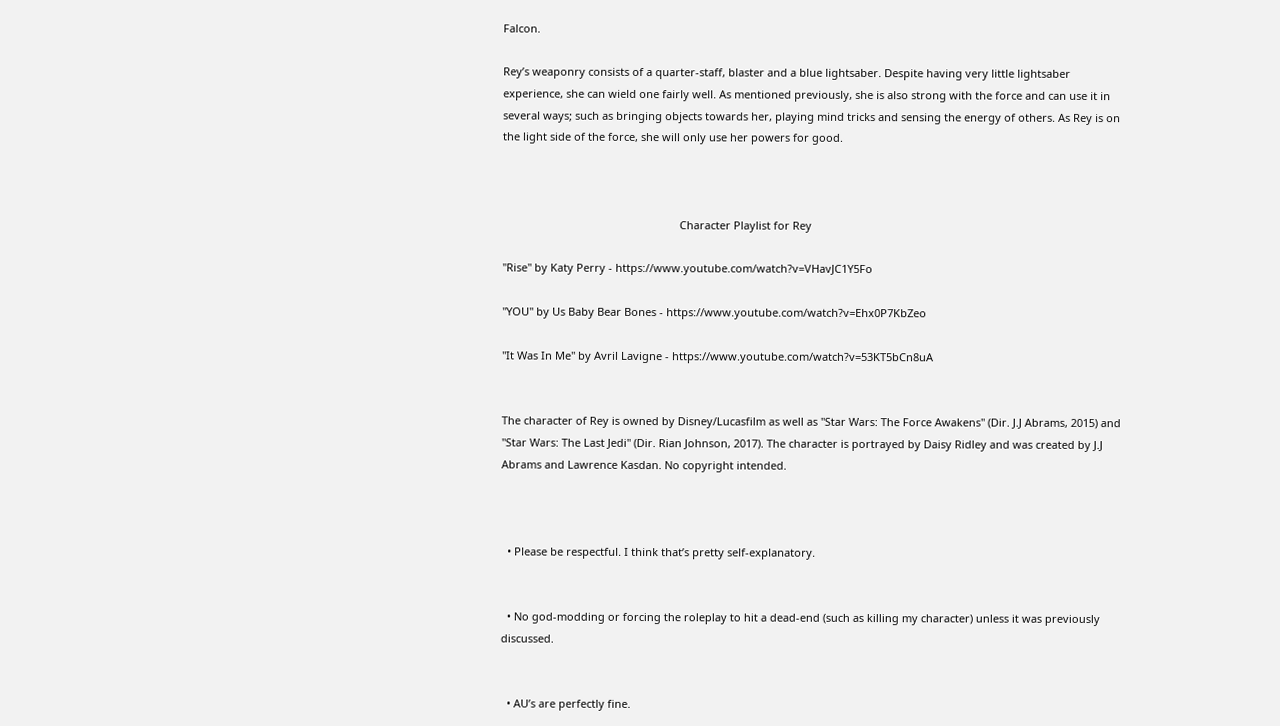Falcon.

Rey’s weaponry consists of a quarter-staff, blaster and a blue lightsaber. Despite having very little lightsaber experience, she can wield one fairly well. As mentioned previously, she is also strong with the force and can use it in several ways; such as bringing objects towards her, playing mind tricks and sensing the energy of others. As Rey is on the light side of the force, she will only use her powers for good.



                                                           Character Playlist for Rey

"Rise" by Katy Perry - https://www.youtube.com/watch?v=VHavJC1Y5Fo

"YOU" by Us Baby Bear Bones - https://www.youtube.com/watch?v=Ehx0P7KbZeo

"It Was In Me" by Avril Lavigne - https://www.youtube.com/watch?v=53KT5bCn8uA


The character of Rey is owned by Disney/Lucasfilm as well as "Star Wars: The Force Awakens" (Dir. J.J Abrams, 2015) and "Star Wars: The Last Jedi" (Dir. Rian Johnson, 2017). The character is portrayed by Daisy Ridley and was created by J.J Abrams and Lawrence Kasdan. No copyright intended.



  • Please be respectful. I think that’s pretty self-explanatory.


  • No god-modding or forcing the roleplay to hit a dead-end (such as killing my character) unless it was previously discussed.


  • AU’s are perfectly fine.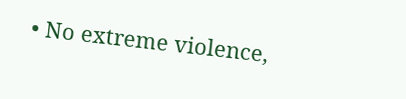• No extreme violence,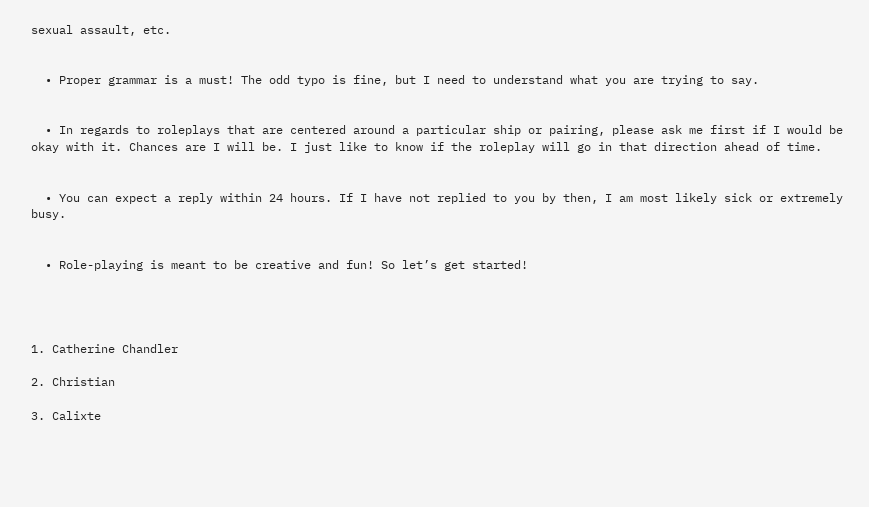sexual assault, etc.


  • Proper grammar is a must! The odd typo is fine, but I need to understand what you are trying to say.


  • In regards to roleplays that are centered around a particular ship or pairing, please ask me first if I would be okay with it. Chances are I will be. I just like to know if the roleplay will go in that direction ahead of time.


  • You can expect a reply within 24 hours. If I have not replied to you by then, I am most likely sick or extremely busy.


  • Role-playing is meant to be creative and fun! So let’s get started!




1. Catherine Chandler

2. Christian

3. Calixte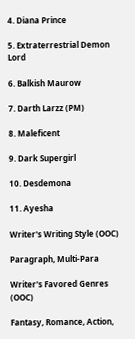4. Diana Prince

5. Extraterrestrial Demon Lord

6. Balkish Maurow

7. Darth Larzz (PM)

8. Maleficent

9. Dark Supergirl

10. Desdemona

11. Ayesha

Writer's Writing Style (OOC)

Paragraph, Multi-Para

Writer's Favored Genres (OOC)

Fantasy, Romance, Action,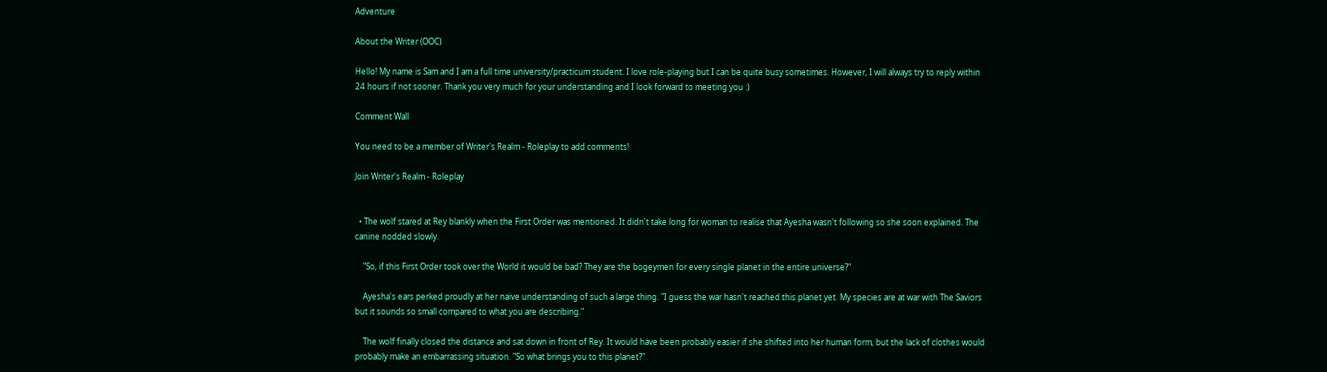Adventure

About the Writer (OOC)

Hello! My name is Sam and I am a full time university/practicum student. I love role-playing but I can be quite busy sometimes. However, I will always try to reply within 24 hours if not sooner. Thank you very much for your understanding and I look forward to meeting you :)

Comment Wall

You need to be a member of Writer's Realm - Roleplay to add comments!

Join Writer's Realm - Roleplay


  • The wolf stared at Rey blankly when the First Order was mentioned. It didn't take long for woman to realise that Ayesha wasn't following so she soon explained. The canine nodded slowly.

    "So, if this First Order took over the World it would be bad? They are the bogeymen for every single planet in the entire universe?"

    Ayesha's ears perked proudly at her naive understanding of such a large thing. "I guess the war hasn't reached this planet yet. My species are at war with The Saviors but it sounds so small compared to what you are describing."

    The wolf finally closed the distance and sat down in front of Rey. It would have been probably easier if she shifted into her human form, but the lack of clothes would probably make an embarrassing situation. "So what brings you to this planet?"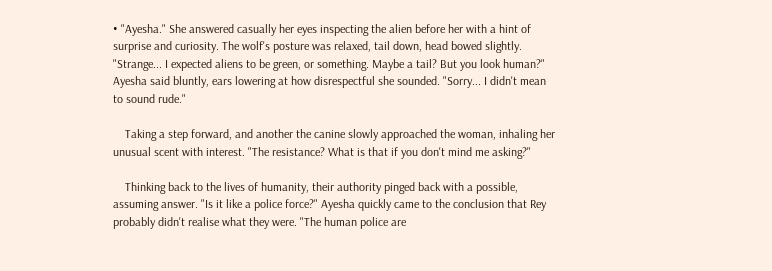• "Ayesha." She answered casually her eyes inspecting the alien before her with a hint of surprise and curiosity. The wolf's posture was relaxed, tail down, head bowed slightly. "Strange... I expected aliens to be green, or something. Maybe a tail? But you look human?" Ayesha said bluntly, ears lowering at how disrespectful she sounded. "Sorry... I didn't mean to sound rude."

    Taking a step forward, and another the canine slowly approached the woman, inhaling her unusual scent with interest. "The resistance? What is that if you don't mind me asking?"

    Thinking back to the lives of humanity, their authority pinged back with a possible, assuming answer. "Is it like a police force?" Ayesha quickly came to the conclusion that Rey probably didn't realise what they were. "The human police are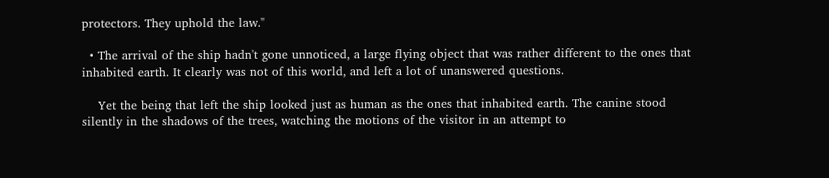protectors. They uphold the law."

  • The arrival of the ship hadn't gone unnoticed, a large flying object that was rather different to the ones that inhabited earth. It clearly was not of this world, and left a lot of unanswered questions.

    Yet the being that left the ship looked just as human as the ones that inhabited earth. The canine stood silently in the shadows of the trees, watching the motions of the visitor in an attempt to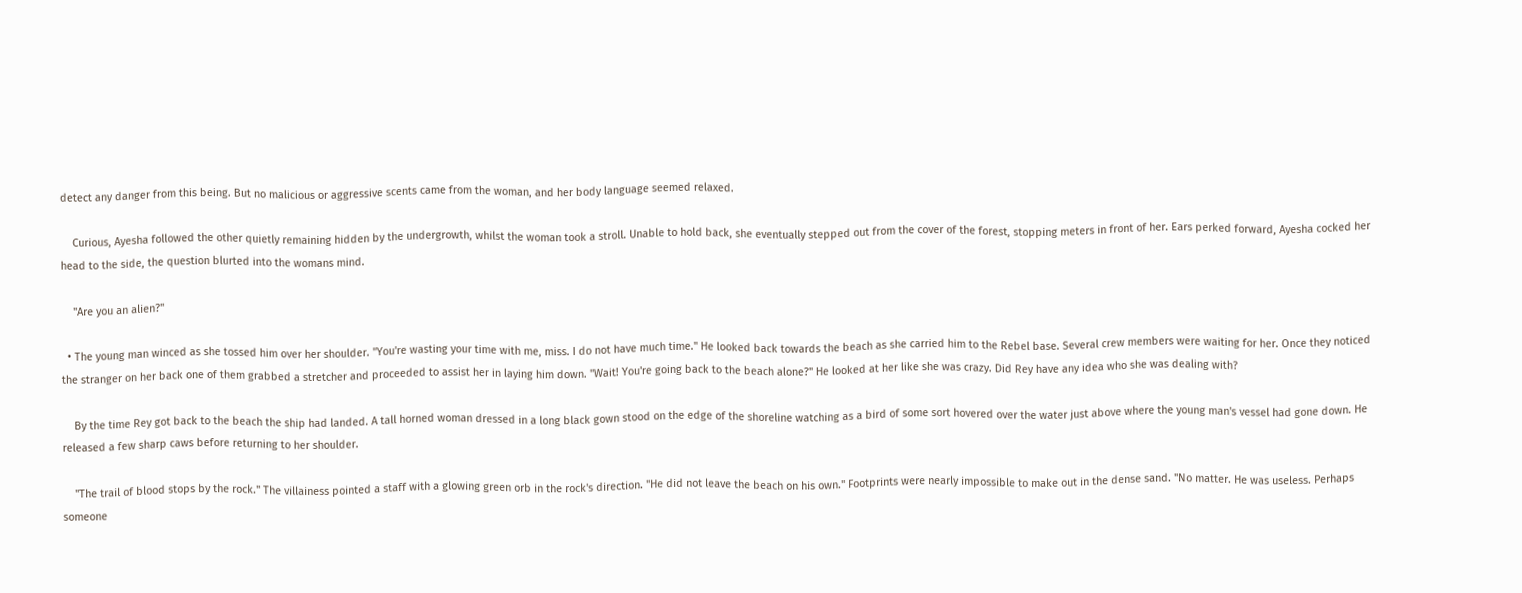detect any danger from this being. But no malicious or aggressive scents came from the woman, and her body language seemed relaxed.

    Curious, Ayesha followed the other quietly remaining hidden by the undergrowth, whilst the woman took a stroll. Unable to hold back, she eventually stepped out from the cover of the forest, stopping meters in front of her. Ears perked forward, Ayesha cocked her head to the side, the question blurted into the womans mind.

    "Are you an alien?"

  • The young man winced as she tossed him over her shoulder. "You're wasting your time with me, miss. I do not have much time." He looked back towards the beach as she carried him to the Rebel base. Several crew members were waiting for her. Once they noticed the stranger on her back one of them grabbed a stretcher and proceeded to assist her in laying him down. "Wait! You're going back to the beach alone?" He looked at her like she was crazy. Did Rey have any idea who she was dealing with?

    By the time Rey got back to the beach the ship had landed. A tall horned woman dressed in a long black gown stood on the edge of the shoreline watching as a bird of some sort hovered over the water just above where the young man's vessel had gone down. He released a few sharp caws before returning to her shoulder.

    "The trail of blood stops by the rock." The villainess pointed a staff with a glowing green orb in the rock's direction. "He did not leave the beach on his own." Footprints were nearly impossible to make out in the dense sand. "No matter. He was useless. Perhaps someone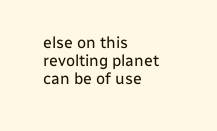else on this revolting planet can be of use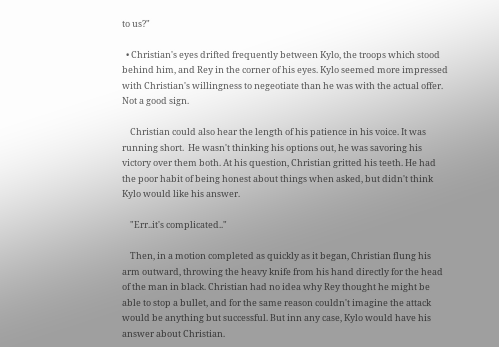to us?"

  • Christian's eyes drifted frequently between Kylo, the troops which stood behind him, and Rey in the corner of his eyes. Kylo seemed more impressed with Christian's willingness to negeotiate than he was with the actual offer. Not a good sign.

    Christian could also hear the length of his patience in his voice. It was running short.  He wasn't thinking his options out, he was savoring his victory over them both. At his question, Christian gritted his teeth. He had the poor habit of being honest about things when asked, but didn't think Kylo would like his answer.

    "Err..it's complicated.."

    Then, in a motion completed as quickly as it began, Christian flung his arm outward, throwing the heavy knife from his hand directly for the head of the man in black. Christian had no idea why Rey thought he might be able to stop a bullet, and for the same reason couldn't imagine the attack would be anything but successful. But inn any case, Kylo would have his answer about Christian.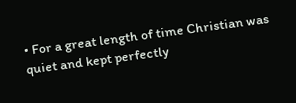• For a great length of time Christian was quiet and kept perfectly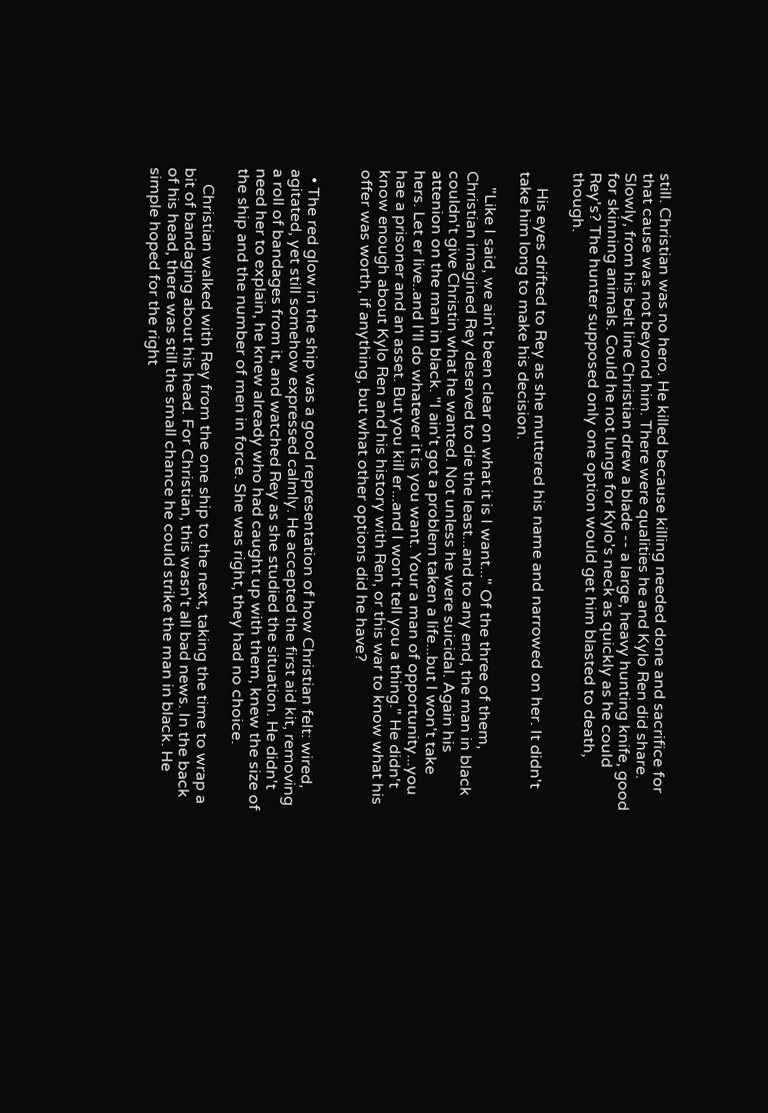still. Christian was no hero. He killed because killing needed done and sacrifice for that cause was not beyond him. There were qualities he and Kylo Ren did share. Slowly, from his belt line Christian drew a blade -- a large, heavy hunting knife, good for skinning animals. Could he not lunge for Kylo's neck as quickly as he could Rey's? The hunter supposed only one option would get him blasted to death, though.

    His eyes drifted to Rey as she muttered his name and narrowed on her. It didn't take him long to make his decision.

    "Like I said, we ain't been clear on what it is I want..." Of the three of them, Christian imagined Rey deserved to die the least...and to any end, the man in black couldn't give Christin what he wanted. Not unless he were suicidal. Again his attenion on the man in black. "I ain't got a problem taken a life...but I won't take hers. Let er live..and I'll do whatever it is you want. Your a man of opportunity...you hae a prisoner and an asset. But you kill er...and I won't tell you a thing." He didn't know enough about Kylo Ren and his history with Ren, or this war to know what his offer was worth, if anything, but what other options did he have?


  • The red glow in the ship was a good representation of how Christian felt: wired, agitated, yet still somehow expressed calmly. He accepted the first aid kit, removing a roll of bandages from it, and watched Rey as she studied the situation. He didn't need her to explain, he knew already who had caught up with them, knew the size of the ship and the number of men in force. She was right, they had no choice.

    Christian walked with Rey from the one ship to the next, taking the time to wrap a bit of bandaging about his head. For Christian, this wasn't all bad news. In the back of his head, there was still the small chance he could strike the man in black. He simple hoped for the right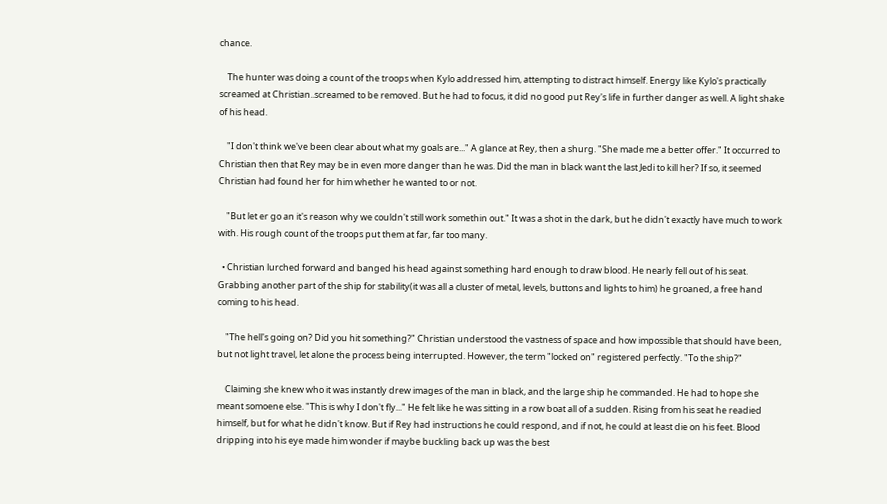chance.

    The hunter was doing a count of the troops when Kylo addressed him, attempting to distract himself. Energy like Kylo's practically screamed at Christian..screamed to be removed. But he had to focus, it did no good put Rey's life in further danger as well. A light shake of his head.

    "I don't think we've been clear about what my goals are..." A glance at Rey, then a shurg. "She made me a better offer." It occurred to Christian then that Rey may be in even more danger than he was. Did the man in black want the last Jedi to kill her? If so, it seemed Christian had found her for him whether he wanted to or not.

    "But let er go an it's reason why we couldn't still work somethin out." It was a shot in the dark, but he didn't exactly have much to work with. His rough count of the troops put them at far, far too many.

  • Christian lurched forward and banged his head against something hard enough to draw blood. He nearly fell out of his seat. Grabbing another part of the ship for stability(it was all a cluster of metal, levels, buttons and lights to him) he groaned, a free hand coming to his head.

    "The hell's going on? Did you hit something?" Christian understood the vastness of space and how impossible that should have been, but not light travel, let alone the process being interrupted. However, the term "locked on" registered perfectly. "To the ship?"

    Claiming she knew who it was instantly drew images of the man in black, and the large ship he commanded. He had to hope she meant somoene else. "This is why I don't fly..." He felt like he was sitting in a row boat all of a sudden. Rising from his seat he readied himself, but for what he didn't know. But if Rey had instructions he could respond, and if not, he could at least die on his feet. Blood dripping into his eye made him wonder if maybe buckling back up was the best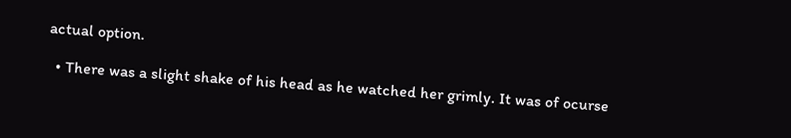actual option.

  • There was a slight shake of his head as he watched her grimly. It was of ocurse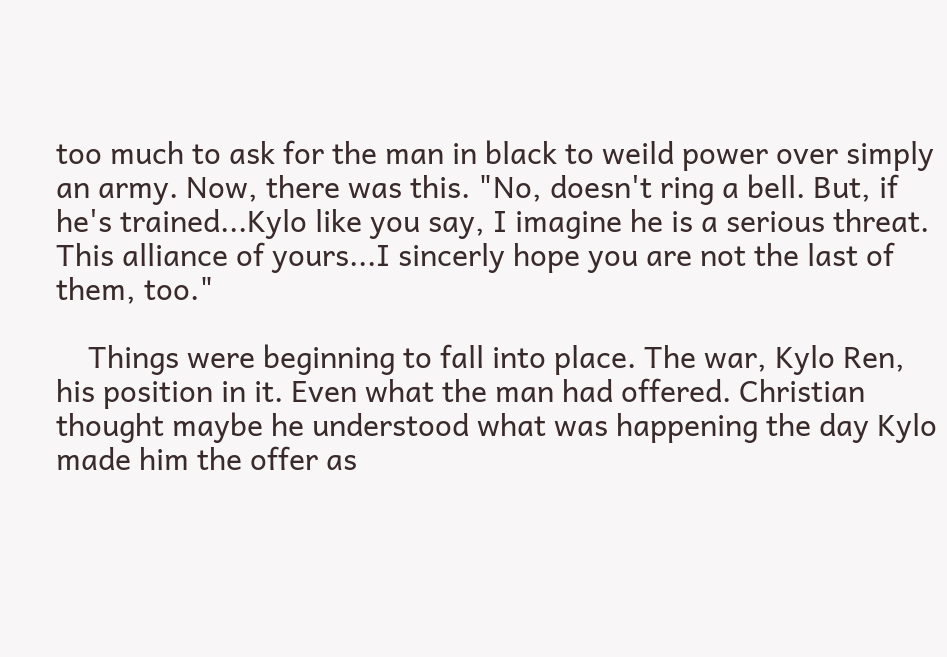too much to ask for the man in black to weild power over simply an army. Now, there was this. "No, doesn't ring a bell. But, if he's trained...Kylo like you say, I imagine he is a serious threat. This alliance of yours...I sincerly hope you are not the last of them, too."

    Things were beginning to fall into place. The war, Kylo Ren, his position in it. Even what the man had offered. Christian thought maybe he understood what was happening the day Kylo made him the offer as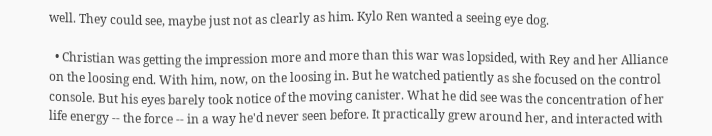well. They could see, maybe just not as clearly as him. Kylo Ren wanted a seeing eye dog.

  • Christian was getting the impression more and more than this war was lopsided, with Rey and her Alliance on the loosing end. With him, now, on the loosing in. But he watched patiently as she focused on the control console. But his eyes barely took notice of the moving canister. What he did see was the concentration of her life energy -- the force -- in a way he'd never seen before. It practically grew around her, and interacted with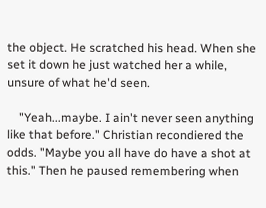the object. He scratched his head. When she set it down he just watched her a while, unsure of what he'd seen.

    "Yeah...maybe. I ain't never seen anything like that before." Christian recondiered the odds. "Maybe you all have do have a shot at this." Then he paused remembering when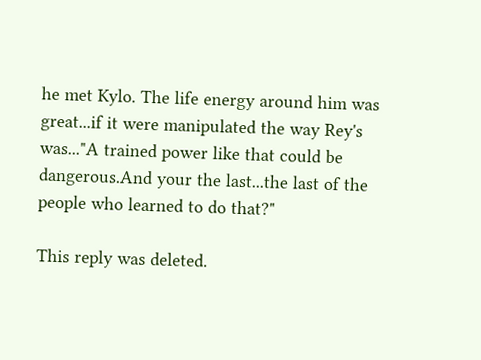he met Kylo. The life energy around him was great...if it were manipulated the way Rey's was..."A trained power like that could be dangerous.And your the last...the last of the people who learned to do that?"

This reply was deleted.